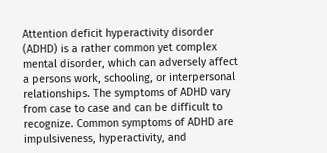Attention deficit hyperactivity disorder (ADHD) is a rather common yet complex mental disorder, which can adversely affect a persons work, schooling, or interpersonal relationships. The symptoms of ADHD vary from case to case and can be difficult to recognize. Common symptoms of ADHD are impulsiveness, hyperactivity, and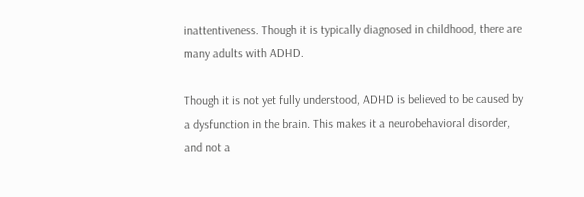inattentiveness. Though it is typically diagnosed in childhood, there are many adults with ADHD.

Though it is not yet fully understood, ADHD is believed to be caused by a dysfunction in the brain. This makes it a neurobehavioral disorder, and not a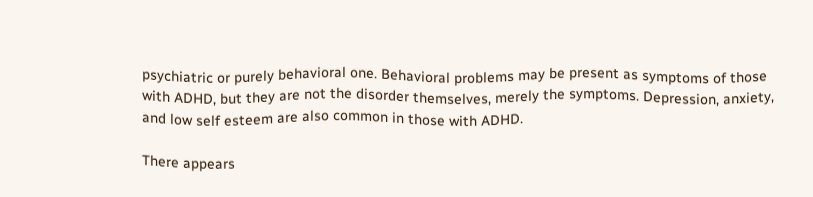psychiatric or purely behavioral one. Behavioral problems may be present as symptoms of those with ADHD, but they are not the disorder themselves, merely the symptoms. Depression, anxiety, and low self esteem are also common in those with ADHD.

There appears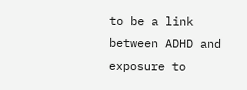to be a link between ADHD and exposure to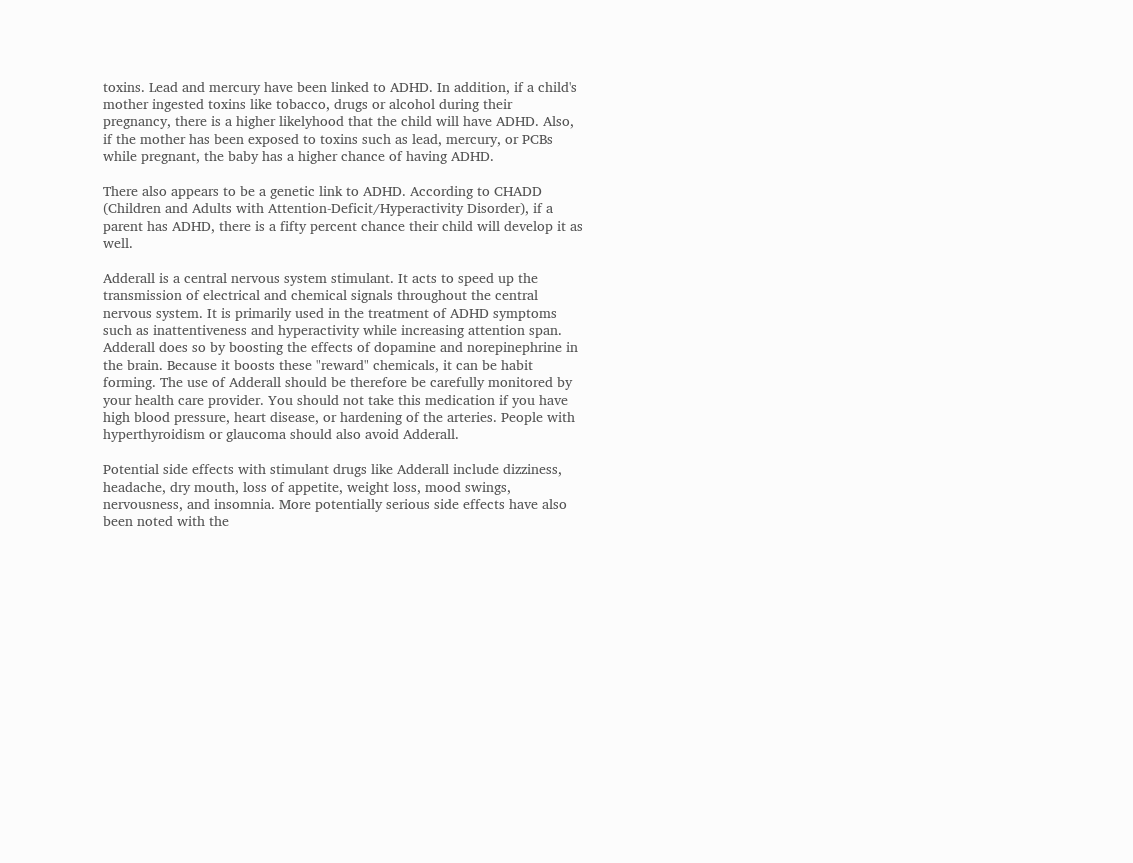toxins. Lead and mercury have been linked to ADHD. In addition, if a child's mother ingested toxins like tobacco, drugs or alcohol during their pregnancy, there is a higher likelyhood that the child will have ADHD. Also, if the mother has been exposed to toxins such as lead, mercury, or PCBs while pregnant, the baby has a higher chance of having ADHD.

There also appears to be a genetic link to ADHD. According to CHADD (Children and Adults with Attention-Deficit/Hyperactivity Disorder), if a parent has ADHD, there is a fifty percent chance their child will develop it as well.

Adderall is a central nervous system stimulant. It acts to speed up the transmission of electrical and chemical signals throughout the central nervous system. It is primarily used in the treatment of ADHD symptoms such as inattentiveness and hyperactivity while increasing attention span. Adderall does so by boosting the effects of dopamine and norepinephrine in the brain. Because it boosts these "reward" chemicals, it can be habit forming. The use of Adderall should be therefore be carefully monitored by your health care provider. You should not take this medication if you have high blood pressure, heart disease, or hardening of the arteries. People with hyperthyroidism or glaucoma should also avoid Adderall.

Potential side effects with stimulant drugs like Adderall include dizziness, headache, dry mouth, loss of appetite, weight loss, mood swings, nervousness, and insomnia. More potentially serious side effects have also been noted with the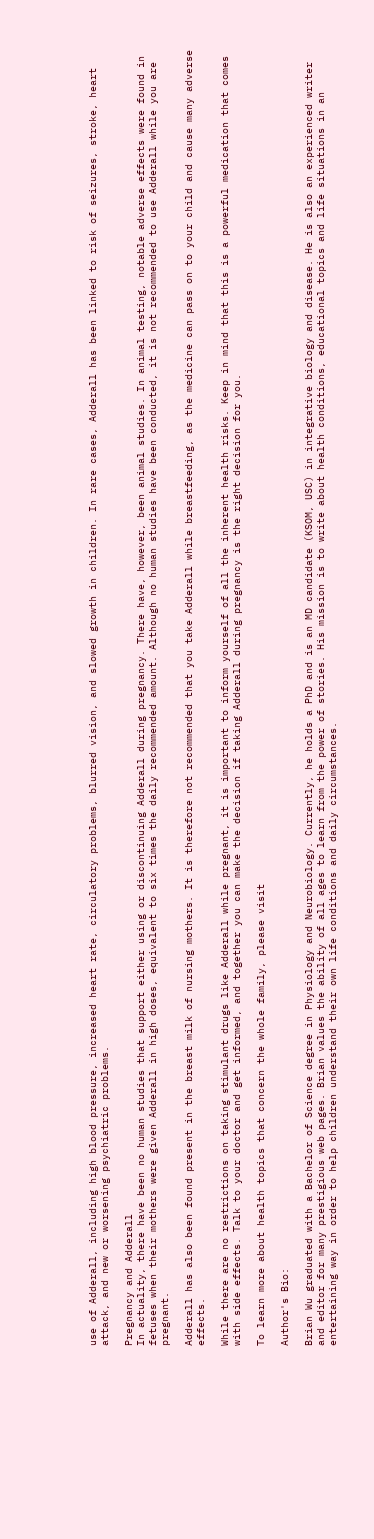use of Adderall, including high blood pressure, increased heart rate, circulatory problems, blurred vision, and slowed growth in children. In rare cases, Adderall has been linked to risk of seizures, stroke, heart attack, and new or worsening psychiatric problems.

Pregnancy and Adderall
In actuality, there have been no human studies that support either using or discontinuing Adderall during pregnancy. There have, however, been animal studies. In animal testing, notable adverse effects were found in fetuses when their mothers were given Adderall in high doses, equivalent to six times the daily recommended amount. Although no human studies have been conducted, it is not recommended to use Adderall while you are pregnant.

Adderall has also been found present in the breast milk of nursing mothers. It is therefore not recommended that you take Adderall while breastfeeding, as the medicine can pass on to your child and cause many adverse effects.

While there are no restrictions on taking stimulant drugs like Adderall while pregnant, it is important to inform yourself of all the inherent health risks. Keep in mind that this is a powerful medication that comes with side effects. Talk to your doctor and get informed, and together you can make the decision if taking Adderall during pregnancy is the right decision for you.

To learn more about health topics that concern the whole family, please visit

Author's Bio:

Brian Wu graduated with a Bachelor of Science degree in Physiology and Neurobiology. Currently, he holds a PhD and is an MD candidate (KSOM, USC) in integrative biology and disease. He is also an experienced writer and editor for many prestigious web pages. Brian values the ability of all ages to learn from the power of stories. His mission is to write about health conditions, educational topics and life situations in an entertaining way in order to help children understand their own life conditions and daily circumstances.